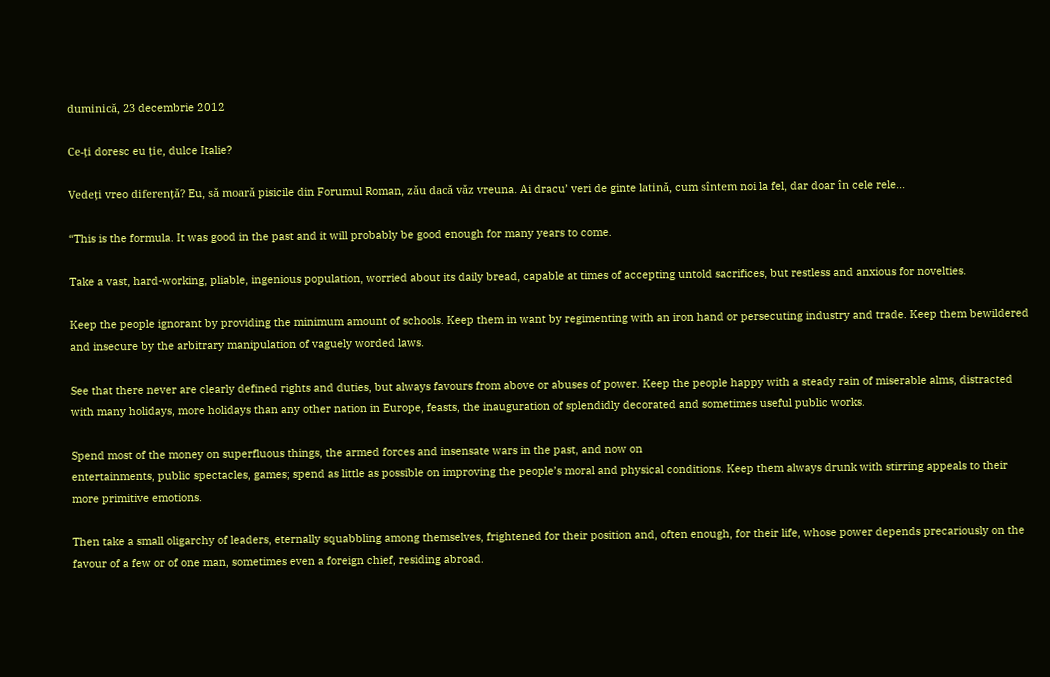duminică, 23 decembrie 2012

Ce-ți doresc eu ție, dulce Italie?

Vedeți vreo diferențǎ? Eu, sǎ moarǎ pisicile din Forumul Roman, zǎu dacǎ vǎz vreuna. Ai dracu’ veri de ginte latinǎ, cum sîntem noi la fel, dar doar în cele rele...

“This is the formula. It was good in the past and it will probably be good enough for many years to come.

Take a vast, hard-working, pliable, ingenious population, worried about its daily bread, capable at times of accepting untold sacrifices, but restless and anxious for novelties.

Keep the people ignorant by providing the minimum amount of schools. Keep them in want by regimenting with an iron hand or persecuting industry and trade. Keep them bewildered and insecure by the arbitrary manipulation of vaguely worded laws.

See that there never are clearly defined rights and duties, but always favours from above or abuses of power. Keep the people happy with a steady rain of miserable alms, distracted with many holidays, more holidays than any other nation in Europe, feasts, the inauguration of splendidly decorated and sometimes useful public works.

Spend most of the money on superfluous things, the armed forces and insensate wars in the past, and now on
entertainments, public spectacles, games; spend as little as possible on improving the people’s moral and physical conditions. Keep them always drunk with stirring appeals to their more primitive emotions.

Then take a small oligarchy of leaders, eternally squabbling among themselves, frightened for their position and, often enough, for their life, whose power depends precariously on the favour of a few or of one man, sometimes even a foreign chief, residing abroad.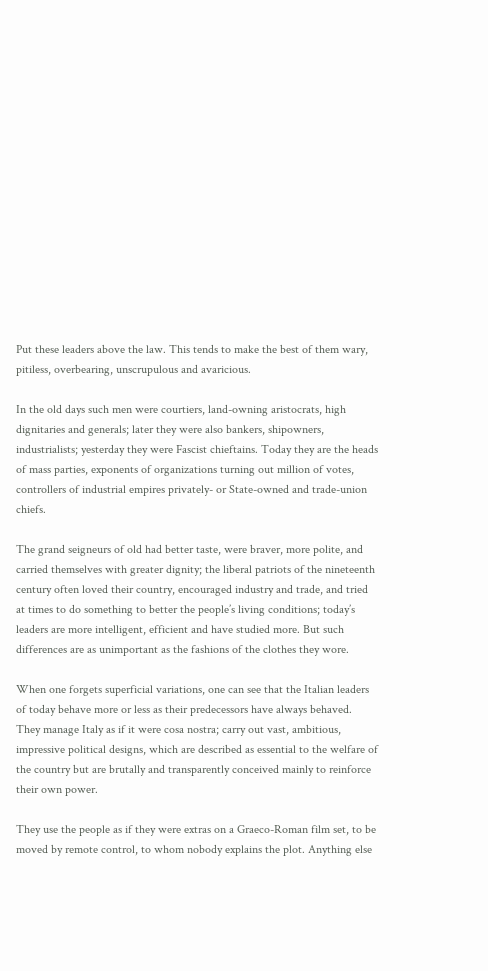Put these leaders above the law. This tends to make the best of them wary, pitiless, overbearing, unscrupulous and avaricious.

In the old days such men were courtiers, land-owning aristocrats, high dignitaries and generals; later they were also bankers, shipowners, industrialists; yesterday they were Fascist chieftains. Today they are the heads of mass parties, exponents of organizations turning out million of votes, controllers of industrial empires privately- or State-owned and trade-union chiefs.

The grand seigneurs of old had better taste, were braver, more polite, and carried themselves with greater dignity; the liberal patriots of the nineteenth century often loved their country, encouraged industry and trade, and tried at times to do something to better the people’s living conditions; today’s leaders are more intelligent, efficient and have studied more. But such differences are as unimportant as the fashions of the clothes they wore.

When one forgets superficial variations, one can see that the Italian leaders of today behave more or less as their predecessors have always behaved. They manage Italy as if it were cosa nostra; carry out vast, ambitious, impressive political designs, which are described as essential to the welfare of the country but are brutally and transparently conceived mainly to reinforce their own power.

They use the people as if they were extras on a Graeco-Roman film set, to be moved by remote control, to whom nobody explains the plot. Anything else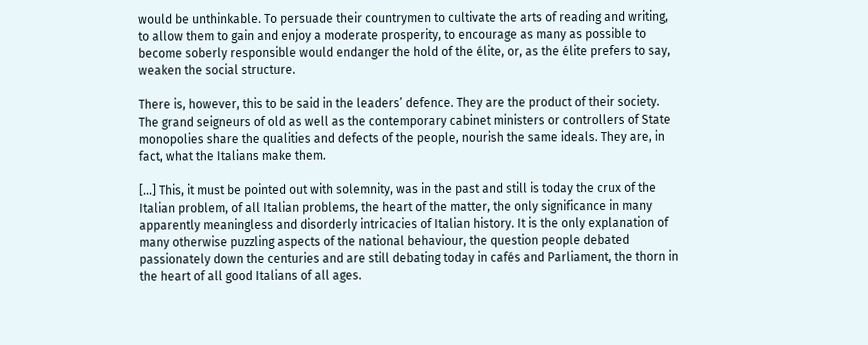would be unthinkable. To persuade their countrymen to cultivate the arts of reading and writing, to allow them to gain and enjoy a moderate prosperity, to encourage as many as possible to become soberly responsible would endanger the hold of the élite, or, as the élite prefers to say, weaken the social structure.

There is, however, this to be said in the leaders’ defence. They are the product of their society. The grand seigneurs of old as well as the contemporary cabinet ministers or controllers of State monopolies share the qualities and defects of the people, nourish the same ideals. They are, in fact, what the Italians make them.

[...] This, it must be pointed out with solemnity, was in the past and still is today the crux of the Italian problem, of all Italian problems, the heart of the matter, the only significance in many apparently meaningless and disorderly intricacies of Italian history. It is the only explanation of many otherwise puzzling aspects of the national behaviour, the question people debated passionately down the centuries and are still debating today in cafés and Parliament, the thorn in the heart of all good Italians of all ages.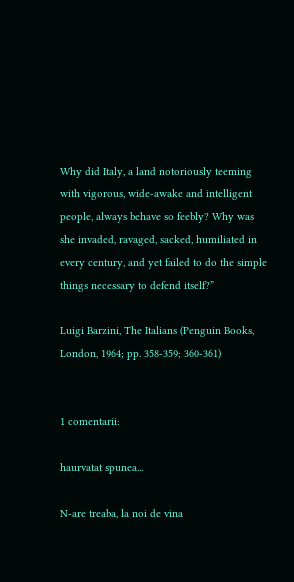Why did Italy, a land notoriously teeming with vigorous, wide-awake and intelligent people, always behave so feebly? Why was she invaded, ravaged, sacked, humiliated in every century, and yet failed to do the simple things necessary to defend itself?”

Luigi Barzini, The Italians (Penguin Books, London, 1964; pp. 358-359; 360-361)


1 comentarii:

haurvatat spunea...

N-are treaba, la noi de vina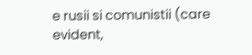e rusii si comunistii (care evident,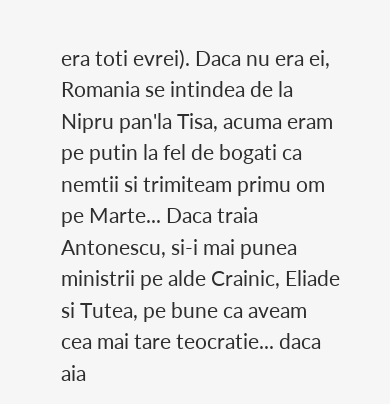era toti evrei). Daca nu era ei, Romania se intindea de la Nipru pan'la Tisa, acuma eram pe putin la fel de bogati ca nemtii si trimiteam primu om pe Marte... Daca traia Antonescu, si-i mai punea ministrii pe alde Crainic, Eliade si Tutea, pe bune ca aveam cea mai tare teocratie... daca aia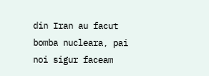din Iran au facut bomba nucleara, pai noi sigur faceam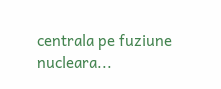centrala pe fuziune nucleara...